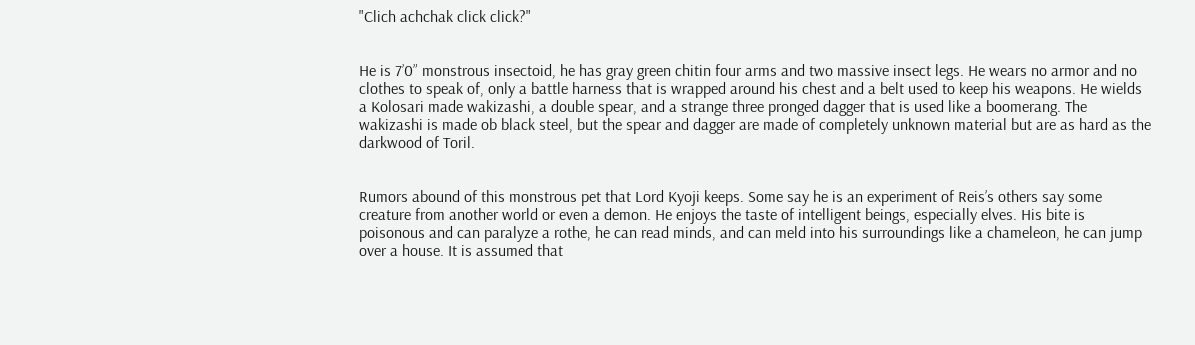"Clich achchak click click?"


He is 7’0” monstrous insectoid, he has gray green chitin four arms and two massive insect legs. He wears no armor and no clothes to speak of, only a battle harness that is wrapped around his chest and a belt used to keep his weapons. He wields a Kolosari made wakizashi, a double spear, and a strange three pronged dagger that is used like a boomerang. The wakizashi is made ob black steel, but the spear and dagger are made of completely unknown material but are as hard as the darkwood of Toril.


Rumors abound of this monstrous pet that Lord Kyoji keeps. Some say he is an experiment of Reis’s others say some creature from another world or even a demon. He enjoys the taste of intelligent beings, especially elves. His bite is poisonous and can paralyze a rothe, he can read minds, and can meld into his surroundings like a chameleon, he can jump over a house. It is assumed that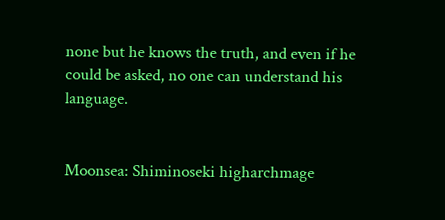none but he knows the truth, and even if he could be asked, no one can understand his language.


Moonsea: Shiminoseki higharchmage